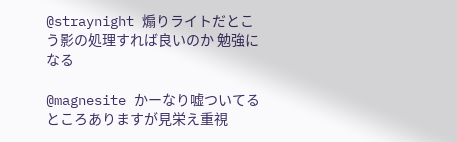@straynight 煽りライトだとこう影の処理すれば良いのか 勉強になる

@magnesite かーなり嘘ついてるところありますが見栄え重視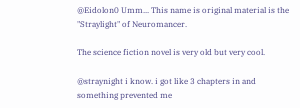@Eidolon0 Umm... This name is original material is the "Straylight" of Neuromancer.

The science fiction novel is very old but very cool.

@straynight i know. i got like 3 chapters in and something prevented me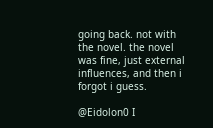going back. not with the novel. the novel was fine, just external influences, and then i forgot i guess.

@Eidolon0 I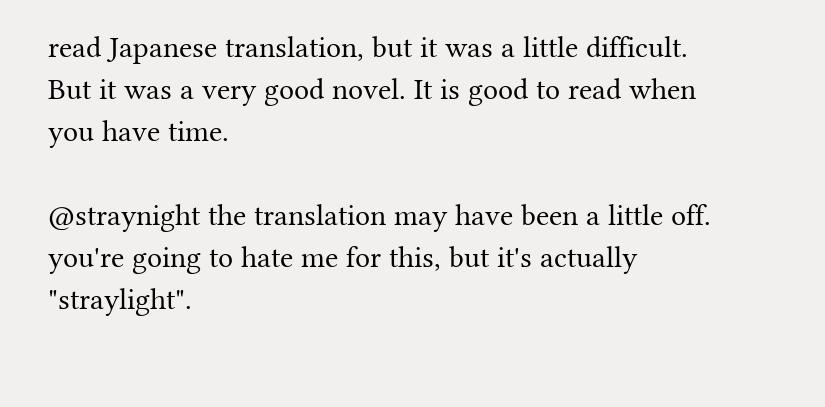read Japanese translation, but it was a little difficult. But it was a very good novel. It is good to read when you have time.

@straynight the translation may have been a little off. you're going to hate me for this, but it's actually "straylight".